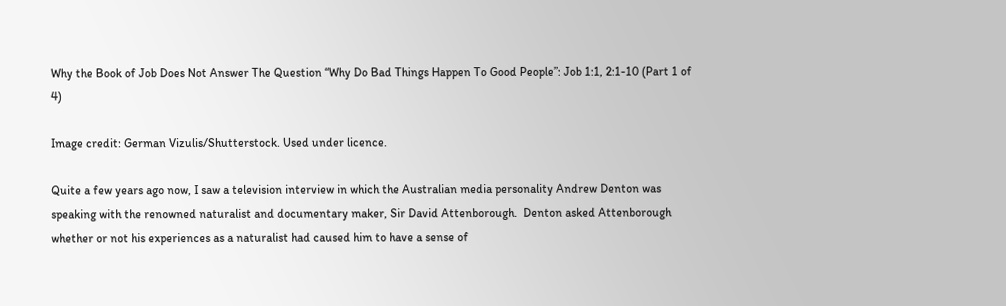Why the Book of Job Does Not Answer The Question “Why Do Bad Things Happen To Good People”: Job 1:1, 2:1-10 (Part 1 of 4)

Image credit: German Vizulis/Shutterstock. Used under licence.

Quite a few years ago now, I saw a television interview in which the Australian media personality Andrew Denton was speaking with the renowned naturalist and documentary maker, Sir David Attenborough.  Denton asked Attenborough whether or not his experiences as a naturalist had caused him to have a sense of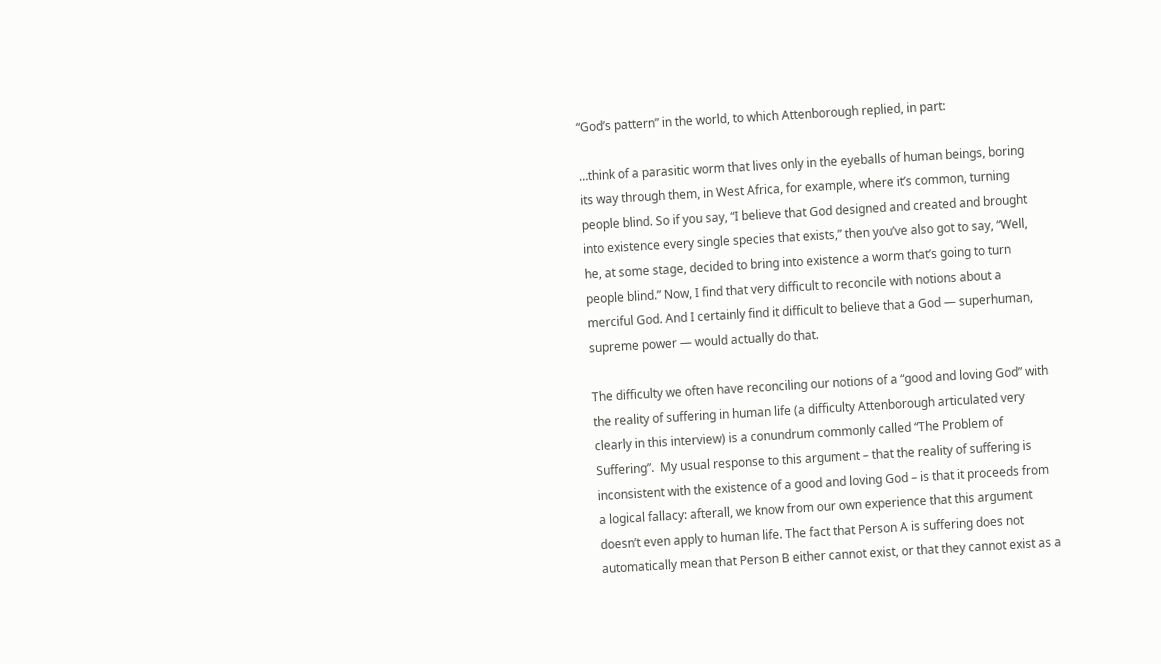“God’s pattern” in the world, to which Attenborough replied, in part:

…think of a parasitic worm that lives only in the eyeballs of human beings, boring its way through them, in West Africa, for example, where it’s common, turning people blind. So if you say, “I believe that God designed and created and brought into existence every single species that exists,” then you’ve also got to say, “Well, he, at some stage, decided to bring into existence a worm that’s going to turn people blind.” Now, I find that very difficult to reconcile with notions about a merciful God. And I certainly find it difficult to believe that a God — superhuman, supreme power — would actually do that.

The difficulty we often have reconciling our notions of a “good and loving God” with the reality of suffering in human life (a difficulty Attenborough articulated very clearly in this interview) is a conundrum commonly called “The Problem of Suffering”.  My usual response to this argument – that the reality of suffering is inconsistent with the existence of a good and loving God – is that it proceeds from a logical fallacy: afterall, we know from our own experience that this argument doesn’t even apply to human life. The fact that Person A is suffering does not automatically mean that Person B either cannot exist, or that they cannot exist as a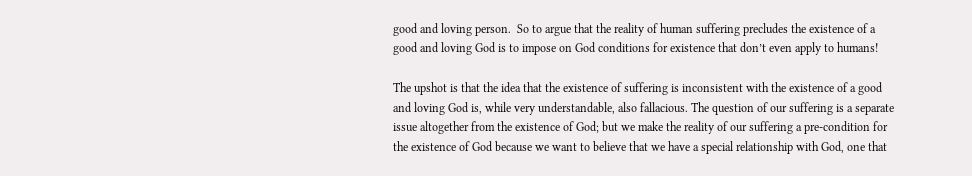good and loving person.  So to argue that the reality of human suffering precludes the existence of a good and loving God is to impose on God conditions for existence that don’t even apply to humans!

The upshot is that the idea that the existence of suffering is inconsistent with the existence of a good and loving God is, while very understandable, also fallacious. The question of our suffering is a separate issue altogether from the existence of God; but we make the reality of our suffering a pre-condition for the existence of God because we want to believe that we have a special relationship with God, one that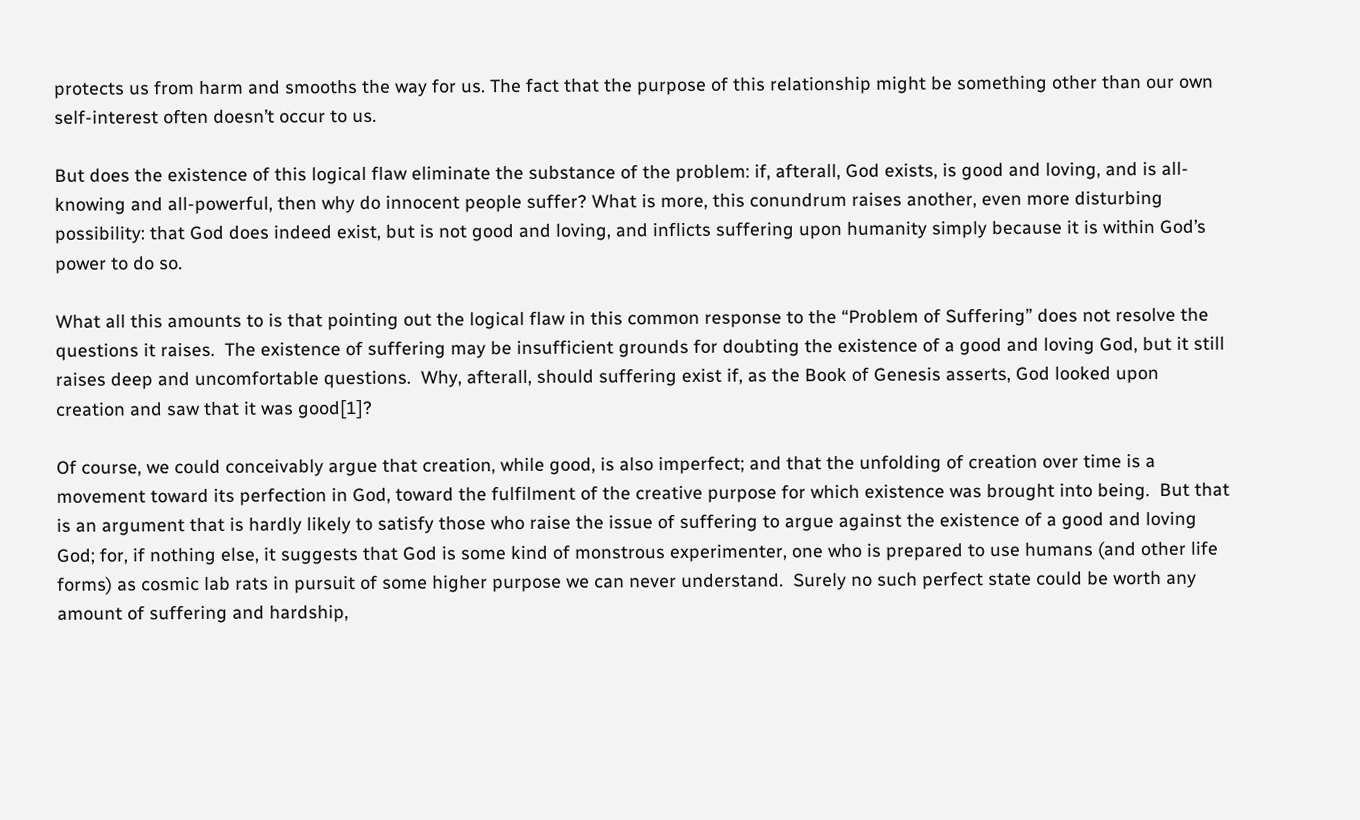protects us from harm and smooths the way for us. The fact that the purpose of this relationship might be something other than our own self-interest often doesn’t occur to us.

But does the existence of this logical flaw eliminate the substance of the problem: if, afterall, God exists, is good and loving, and is all-knowing and all-powerful, then why do innocent people suffer? What is more, this conundrum raises another, even more disturbing possibility: that God does indeed exist, but is not good and loving, and inflicts suffering upon humanity simply because it is within God’s power to do so.

What all this amounts to is that pointing out the logical flaw in this common response to the “Problem of Suffering” does not resolve the questions it raises.  The existence of suffering may be insufficient grounds for doubting the existence of a good and loving God, but it still raises deep and uncomfortable questions.  Why, afterall, should suffering exist if, as the Book of Genesis asserts, God looked upon creation and saw that it was good[1]?

Of course, we could conceivably argue that creation, while good, is also imperfect; and that the unfolding of creation over time is a movement toward its perfection in God, toward the fulfilment of the creative purpose for which existence was brought into being.  But that is an argument that is hardly likely to satisfy those who raise the issue of suffering to argue against the existence of a good and loving God; for, if nothing else, it suggests that God is some kind of monstrous experimenter, one who is prepared to use humans (and other life forms) as cosmic lab rats in pursuit of some higher purpose we can never understand.  Surely no such perfect state could be worth any amount of suffering and hardship,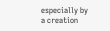especially by a creation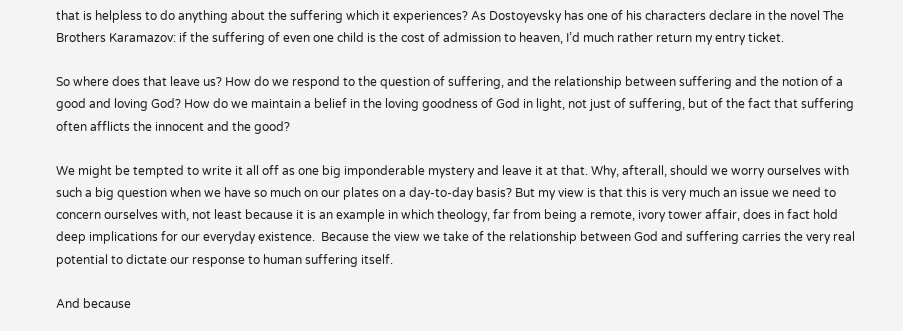that is helpless to do anything about the suffering which it experiences? As Dostoyevsky has one of his characters declare in the novel The Brothers Karamazov: if the suffering of even one child is the cost of admission to heaven, I’d much rather return my entry ticket.

So where does that leave us? How do we respond to the question of suffering, and the relationship between suffering and the notion of a good and loving God? How do we maintain a belief in the loving goodness of God in light, not just of suffering, but of the fact that suffering often afflicts the innocent and the good?

We might be tempted to write it all off as one big imponderable mystery and leave it at that. Why, afterall, should we worry ourselves with such a big question when we have so much on our plates on a day-to-day basis? But my view is that this is very much an issue we need to concern ourselves with, not least because it is an example in which theology, far from being a remote, ivory tower affair, does in fact hold deep implications for our everyday existence.  Because the view we take of the relationship between God and suffering carries the very real potential to dictate our response to human suffering itself.

And because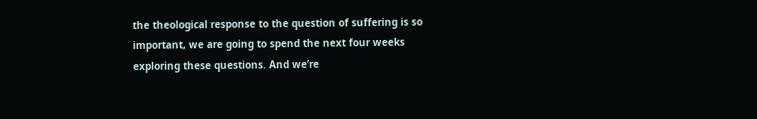the theological response to the question of suffering is so important, we are going to spend the next four weeks exploring these questions. And we’re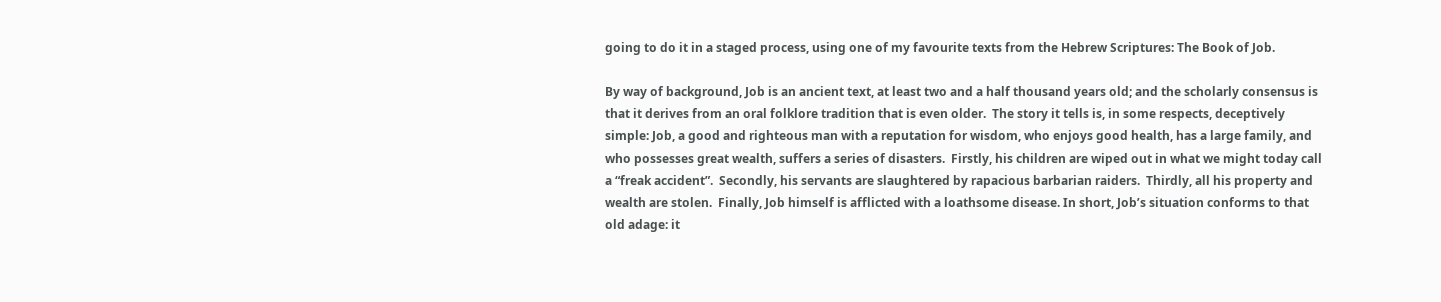going to do it in a staged process, using one of my favourite texts from the Hebrew Scriptures: The Book of Job.

By way of background, Job is an ancient text, at least two and a half thousand years old; and the scholarly consensus is that it derives from an oral folklore tradition that is even older.  The story it tells is, in some respects, deceptively simple: Job, a good and righteous man with a reputation for wisdom, who enjoys good health, has a large family, and who possesses great wealth, suffers a series of disasters.  Firstly, his children are wiped out in what we might today call a “freak accident”.  Secondly, his servants are slaughtered by rapacious barbarian raiders.  Thirdly, all his property and wealth are stolen.  Finally, Job himself is afflicted with a loathsome disease. In short, Job’s situation conforms to that old adage: it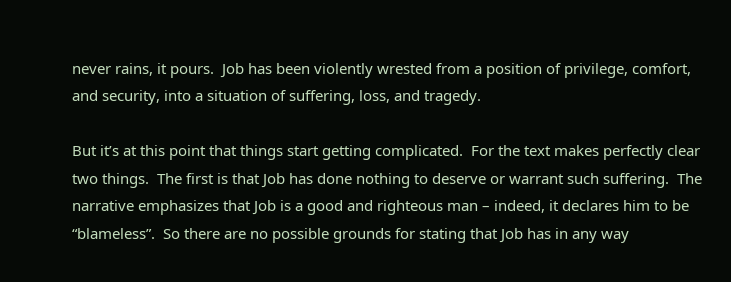never rains, it pours.  Job has been violently wrested from a position of privilege, comfort, and security, into a situation of suffering, loss, and tragedy.

But it’s at this point that things start getting complicated.  For the text makes perfectly clear two things.  The first is that Job has done nothing to deserve or warrant such suffering.  The narrative emphasizes that Job is a good and righteous man – indeed, it declares him to be “blameless”.  So there are no possible grounds for stating that Job has in any way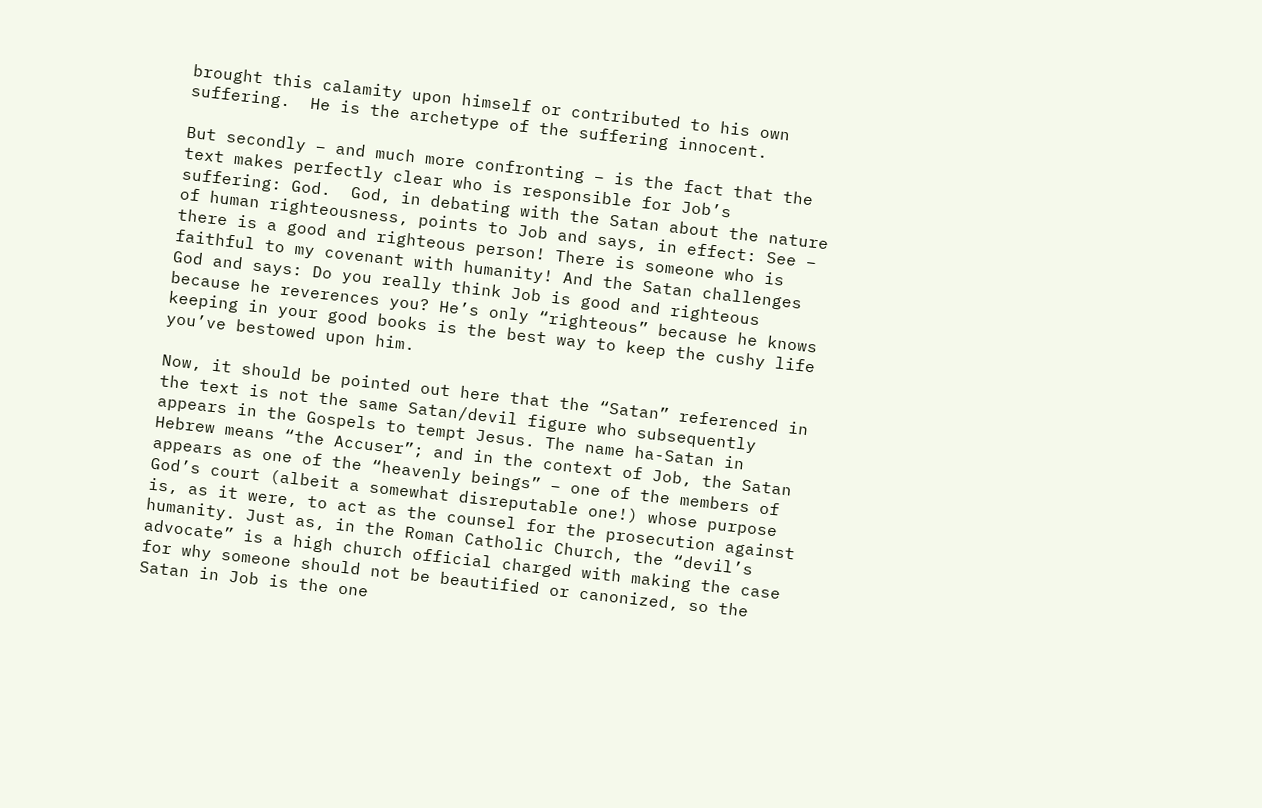brought this calamity upon himself or contributed to his own suffering.  He is the archetype of the suffering innocent.

But secondly – and much more confronting – is the fact that the text makes perfectly clear who is responsible for Job’s suffering: God.  God, in debating with the Satan about the nature of human righteousness, points to Job and says, in effect: See – there is a good and righteous person! There is someone who is faithful to my covenant with humanity! And the Satan challenges God and says: Do you really think Job is good and righteous because he reverences you? He’s only “righteous” because he knows keeping in your good books is the best way to keep the cushy life you’ve bestowed upon him.

Now, it should be pointed out here that the “Satan” referenced in the text is not the same Satan/devil figure who subsequently appears in the Gospels to tempt Jesus. The name ha-Satan in Hebrew means “the Accuser”; and in the context of Job, the Satan appears as one of the “heavenly beings” – one of the members of God’s court (albeit a somewhat disreputable one!) whose purpose is, as it were, to act as the counsel for the prosecution against humanity. Just as, in the Roman Catholic Church, the “devil’s advocate” is a high church official charged with making the case for why someone should not be beautified or canonized, so the Satan in Job is the one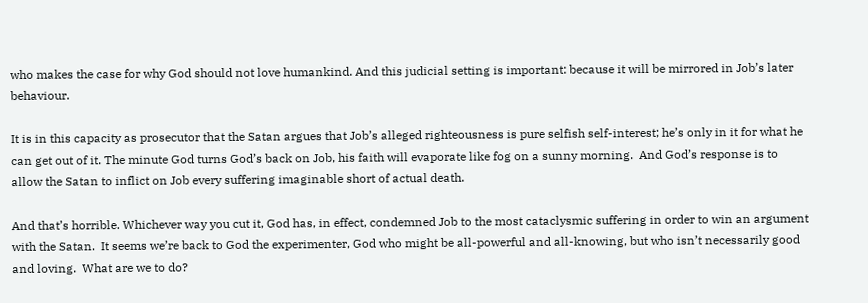who makes the case for why God should not love humankind. And this judicial setting is important: because it will be mirrored in Job’s later behaviour.

It is in this capacity as prosecutor that the Satan argues that Job’s alleged righteousness is pure selfish self-interest; he’s only in it for what he can get out of it. The minute God turns God’s back on Job, his faith will evaporate like fog on a sunny morning.  And God’s response is to allow the Satan to inflict on Job every suffering imaginable short of actual death.

And that’s horrible. Whichever way you cut it, God has, in effect, condemned Job to the most cataclysmic suffering in order to win an argument with the Satan.  It seems we’re back to God the experimenter, God who might be all-powerful and all-knowing, but who isn’t necessarily good and loving.  What are we to do?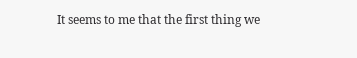It seems to me that the first thing we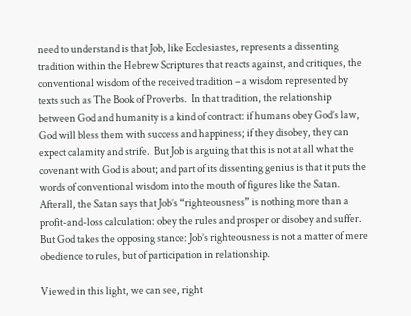need to understand is that Job, like Ecclesiastes, represents a dissenting tradition within the Hebrew Scriptures that reacts against, and critiques, the conventional wisdom of the received tradition – a wisdom represented by texts such as The Book of Proverbs.  In that tradition, the relationship between God and humanity is a kind of contract: if humans obey God’s law, God will bless them with success and happiness; if they disobey, they can expect calamity and strife.  But Job is arguing that this is not at all what the covenant with God is about; and part of its dissenting genius is that it puts the words of conventional wisdom into the mouth of figures like the Satan.  Afterall, the Satan says that Job’s “righteousness” is nothing more than a profit-and-loss calculation: obey the rules and prosper or disobey and suffer.  But God takes the opposing stance: Job’s righteousness is not a matter of mere obedience to rules, but of participation in relationship.

Viewed in this light, we can see, right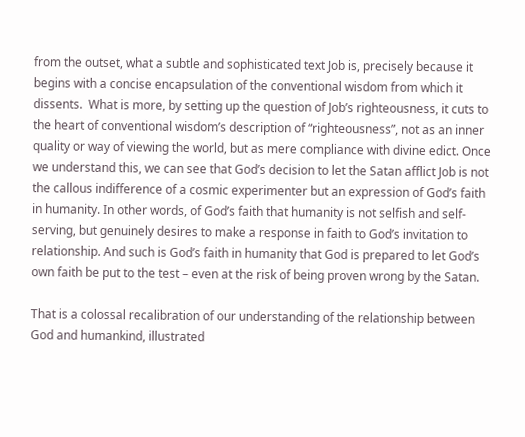from the outset, what a subtle and sophisticated text Job is, precisely because it begins with a concise encapsulation of the conventional wisdom from which it dissents.  What is more, by setting up the question of Job’s righteousness, it cuts to the heart of conventional wisdom’s description of “righteousness”, not as an inner quality or way of viewing the world, but as mere compliance with divine edict. Once we understand this, we can see that God’s decision to let the Satan afflict Job is not the callous indifference of a cosmic experimenter but an expression of God’s faith in humanity. In other words, of God’s faith that humanity is not selfish and self-serving, but genuinely desires to make a response in faith to God’s invitation to relationship. And such is God’s faith in humanity that God is prepared to let God’s own faith be put to the test – even at the risk of being proven wrong by the Satan.

That is a colossal recalibration of our understanding of the relationship between God and humankind, illustrated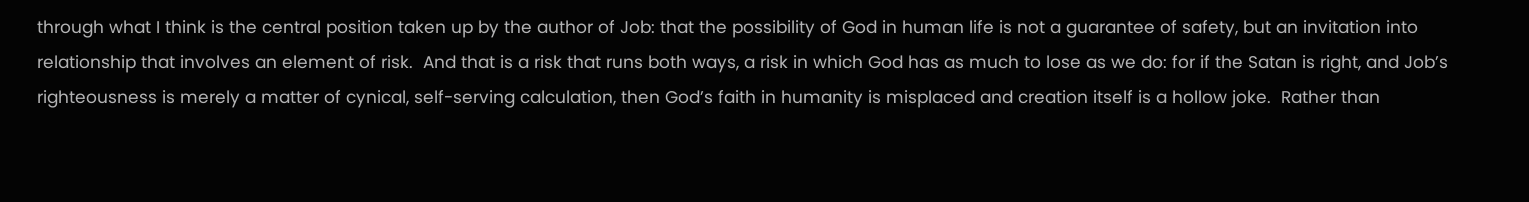through what I think is the central position taken up by the author of Job: that the possibility of God in human life is not a guarantee of safety, but an invitation into relationship that involves an element of risk.  And that is a risk that runs both ways, a risk in which God has as much to lose as we do: for if the Satan is right, and Job’s righteousness is merely a matter of cynical, self-serving calculation, then God’s faith in humanity is misplaced and creation itself is a hollow joke.  Rather than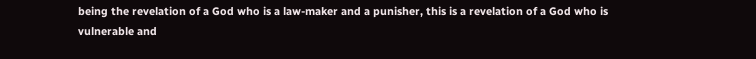being the revelation of a God who is a law-maker and a punisher, this is a revelation of a God who is vulnerable and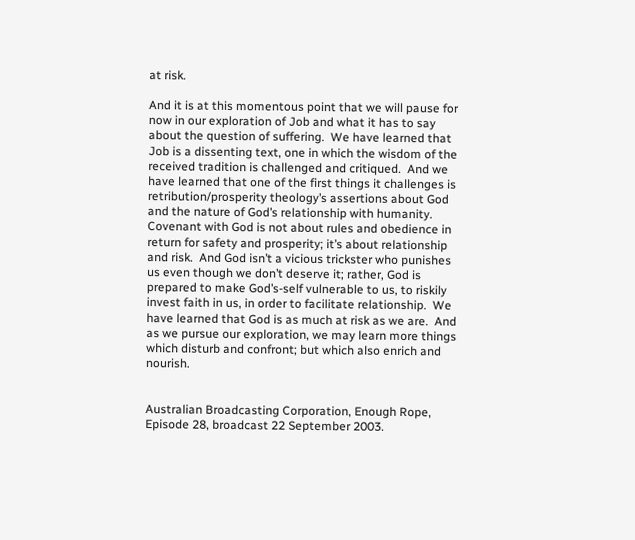at risk.

And it is at this momentous point that we will pause for now in our exploration of Job and what it has to say about the question of suffering.  We have learned that Job is a dissenting text, one in which the wisdom of the received tradition is challenged and critiqued.  And we have learned that one of the first things it challenges is retribution/prosperity theology’s assertions about God and the nature of God’s relationship with humanity.  Covenant with God is not about rules and obedience in return for safety and prosperity; it’s about relationship and risk.  And God isn’t a vicious trickster who punishes us even though we don’t deserve it; rather, God is prepared to make God’s-self vulnerable to us, to riskily invest faith in us, in order to facilitate relationship.  We have learned that God is as much at risk as we are.  And as we pursue our exploration, we may learn more things which disturb and confront; but which also enrich and nourish.


Australian Broadcasting Corporation, Enough Rope, Episode 28, broadcast 22 September 2003.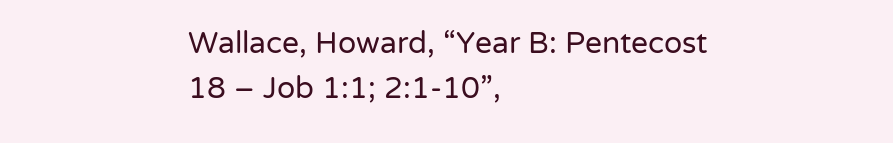Wallace, Howard, “Year B: Pentecost 18 – Job 1:1; 2:1-10”,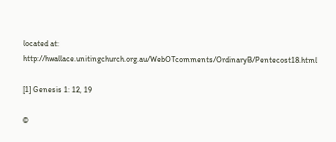located at: http://hwallace.unitingchurch.org.au/WebOTcomments/OrdinaryB/Pentecost18.html

[1] Genesis 1: 12, 19

©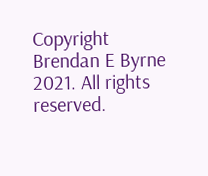Copyright Brendan E Byrne 2021. All rights reserved.